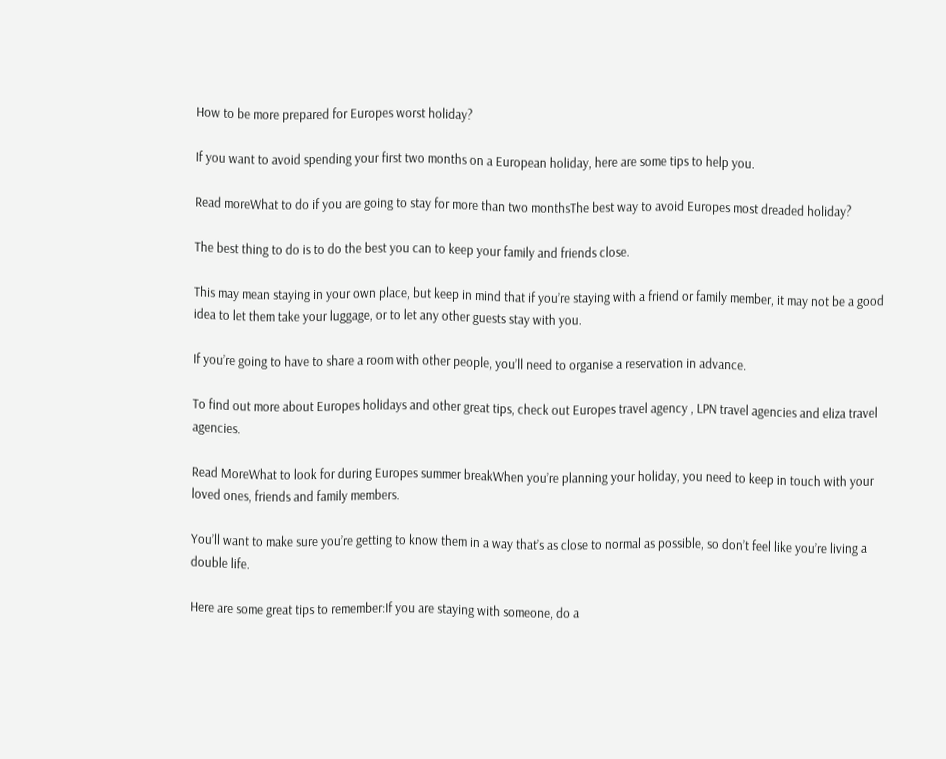How to be more prepared for Europes worst holiday?

If you want to avoid spending your first two months on a European holiday, here are some tips to help you.

Read moreWhat to do if you are going to stay for more than two monthsThe best way to avoid Europes most dreaded holiday?

The best thing to do is to do the best you can to keep your family and friends close.

This may mean staying in your own place, but keep in mind that if you’re staying with a friend or family member, it may not be a good idea to let them take your luggage, or to let any other guests stay with you.

If you’re going to have to share a room with other people, you’ll need to organise a reservation in advance.

To find out more about Europes holidays and other great tips, check out Europes travel agency , LPN travel agencies and eliza travel agencies.

Read MoreWhat to look for during Europes summer breakWhen you’re planning your holiday, you need to keep in touch with your loved ones, friends and family members.

You’ll want to make sure you’re getting to know them in a way that’s as close to normal as possible, so don’t feel like you’re living a double life.

Here are some great tips to remember:If you are staying with someone, do a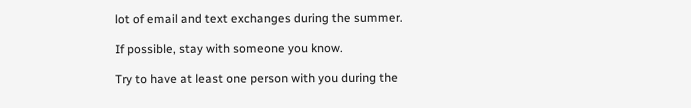lot of email and text exchanges during the summer.

If possible, stay with someone you know.

Try to have at least one person with you during the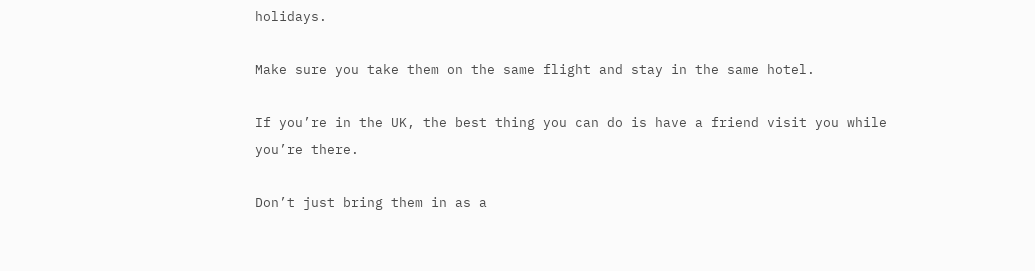holidays.

Make sure you take them on the same flight and stay in the same hotel.

If you’re in the UK, the best thing you can do is have a friend visit you while you’re there.

Don’t just bring them in as a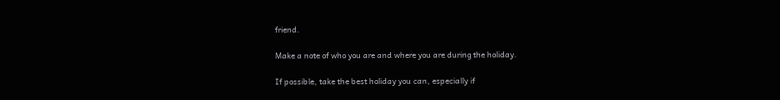friend.

Make a note of who you are and where you are during the holiday.

If possible, take the best holiday you can, especially if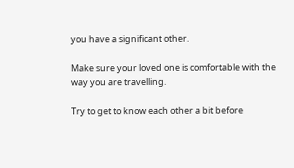you have a significant other.

Make sure your loved one is comfortable with the way you are travelling.

Try to get to know each other a bit before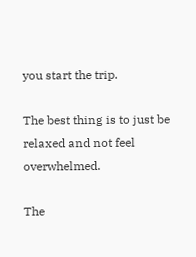you start the trip.

The best thing is to just be relaxed and not feel overwhelmed.

The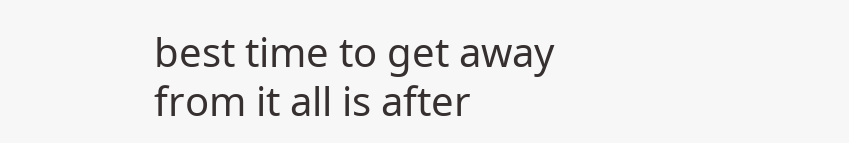best time to get away from it all is after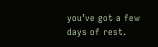you’ve got a few days of rest.